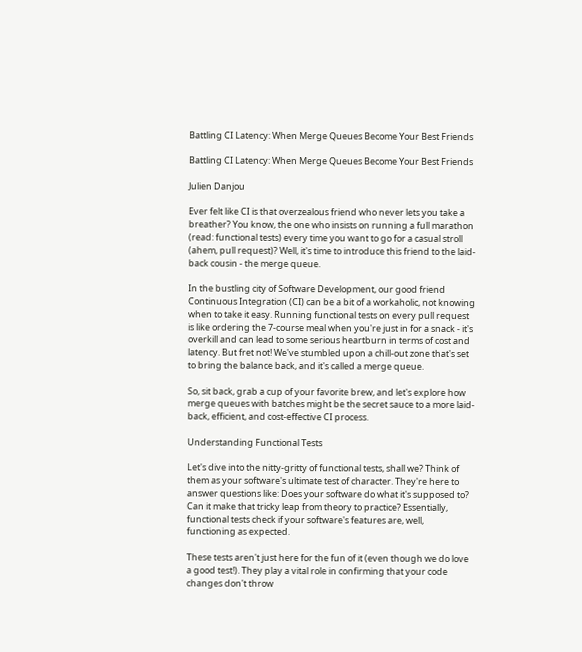Battling CI Latency: When Merge Queues Become Your Best Friends

Battling CI Latency: When Merge Queues Become Your Best Friends

Julien Danjou

Ever felt like CI is that overzealous friend who never lets you take a breather? You know, the one who insists on running a full marathon (read: functional tests) every time you want to go for a casual stroll (ahem, pull request)? Well, it's time to introduce this friend to the laid-back cousin - the merge queue.

In the bustling city of Software Development, our good friend Continuous Integration (CI) can be a bit of a workaholic, not knowing when to take it easy. Running functional tests on every pull request is like ordering the 7-course meal when you're just in for a snack - it's overkill and can lead to some serious heartburn in terms of cost and latency. But fret not! We've stumbled upon a chill-out zone that's set to bring the balance back, and it's called a merge queue.

So, sit back, grab a cup of your favorite brew, and let's explore how merge queues with batches might be the secret sauce to a more laid-back, efficient, and cost-effective CI process.

Understanding Functional Tests

Let's dive into the nitty-gritty of functional tests, shall we? Think of them as your software's ultimate test of character. They're here to answer questions like: Does your software do what it's supposed to? Can it make that tricky leap from theory to practice? Essentially, functional tests check if your software's features are, well, functioning as expected.

These tests aren't just here for the fun of it (even though we do love a good test!). They play a vital role in confirming that your code changes don't throw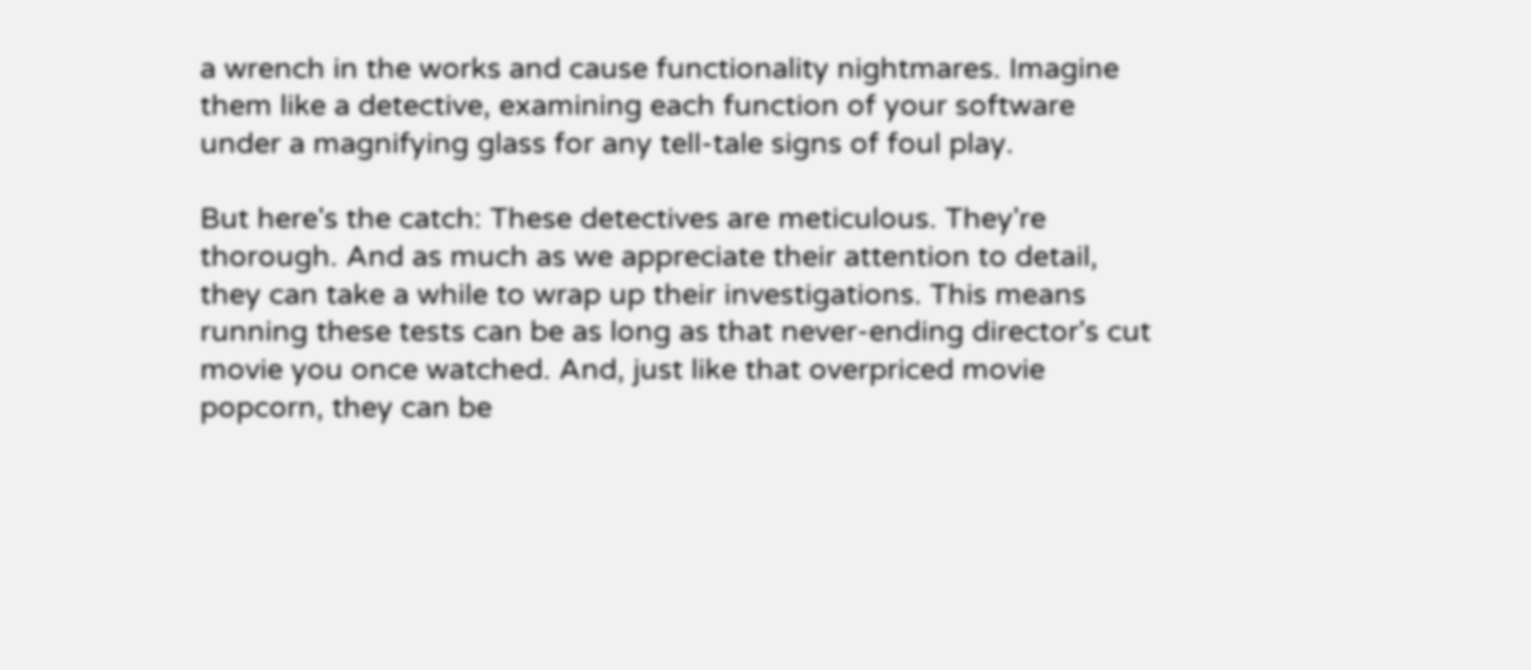a wrench in the works and cause functionality nightmares. Imagine them like a detective, examining each function of your software under a magnifying glass for any tell-tale signs of foul play.

But here's the catch: These detectives are meticulous. They're thorough. And as much as we appreciate their attention to detail, they can take a while to wrap up their investigations. This means running these tests can be as long as that never-ending director's cut movie you once watched. And, just like that overpriced movie popcorn, they can be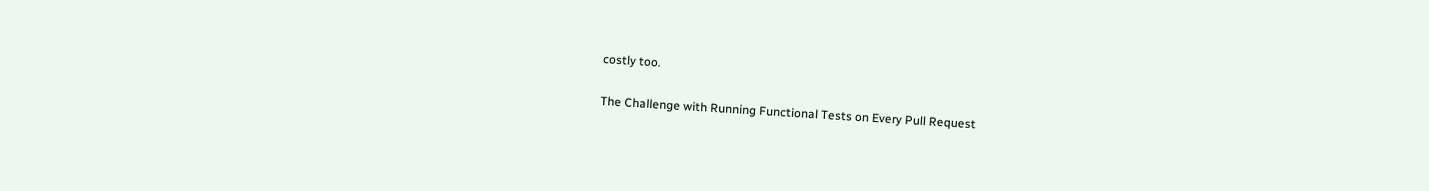costly too.

The Challenge with Running Functional Tests on Every Pull Request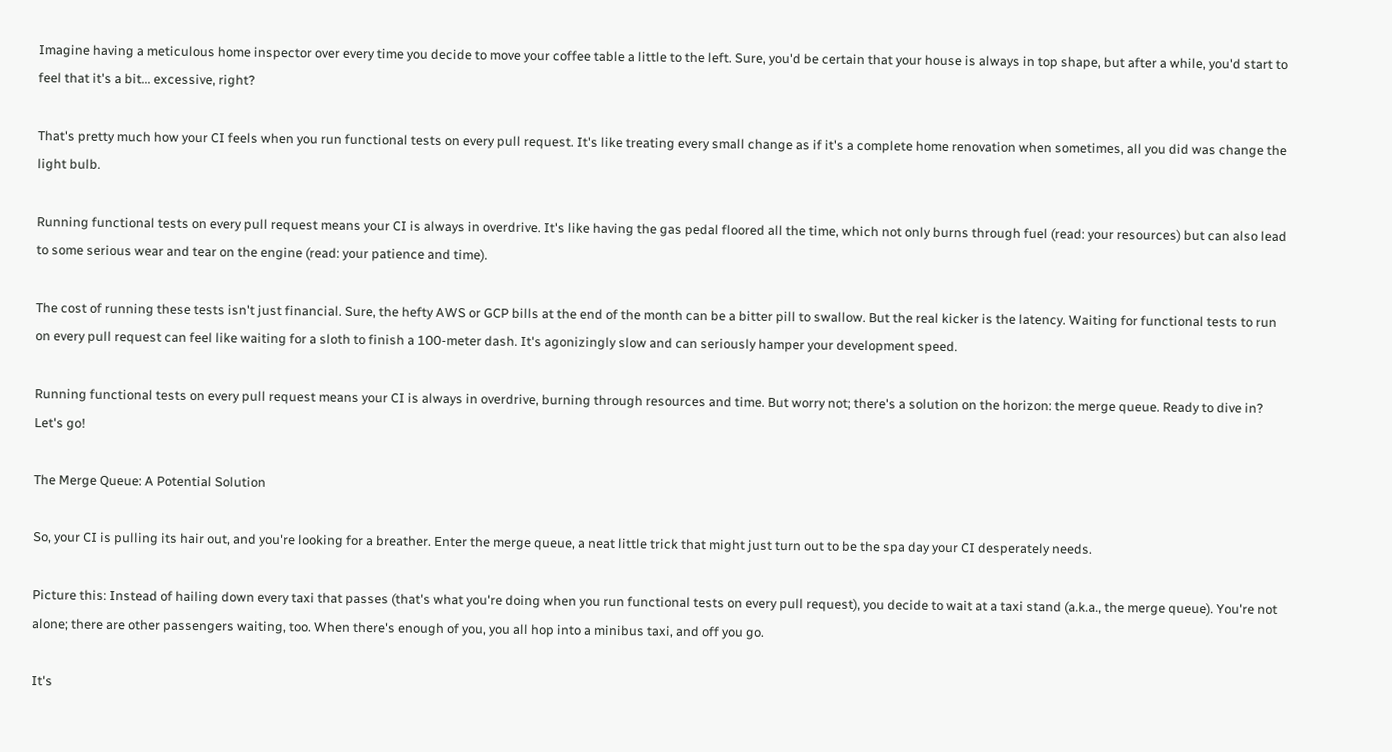Imagine having a meticulous home inspector over every time you decide to move your coffee table a little to the left. Sure, you'd be certain that your house is always in top shape, but after a while, you'd start to feel that it's a bit... excessive, right?

That's pretty much how your CI feels when you run functional tests on every pull request. It's like treating every small change as if it's a complete home renovation when sometimes, all you did was change the light bulb.

Running functional tests on every pull request means your CI is always in overdrive. It's like having the gas pedal floored all the time, which not only burns through fuel (read: your resources) but can also lead to some serious wear and tear on the engine (read: your patience and time).

The cost of running these tests isn't just financial. Sure, the hefty AWS or GCP bills at the end of the month can be a bitter pill to swallow. But the real kicker is the latency. Waiting for functional tests to run on every pull request can feel like waiting for a sloth to finish a 100-meter dash. It's agonizingly slow and can seriously hamper your development speed.

Running functional tests on every pull request means your CI is always in overdrive, burning through resources and time. But worry not; there's a solution on the horizon: the merge queue. Ready to dive in? Let's go!

The Merge Queue: A Potential Solution

So, your CI is pulling its hair out, and you're looking for a breather. Enter the merge queue, a neat little trick that might just turn out to be the spa day your CI desperately needs.

Picture this: Instead of hailing down every taxi that passes (that's what you're doing when you run functional tests on every pull request), you decide to wait at a taxi stand (a.k.a., the merge queue). You're not alone; there are other passengers waiting, too. When there's enough of you, you all hop into a minibus taxi, and off you go.

It's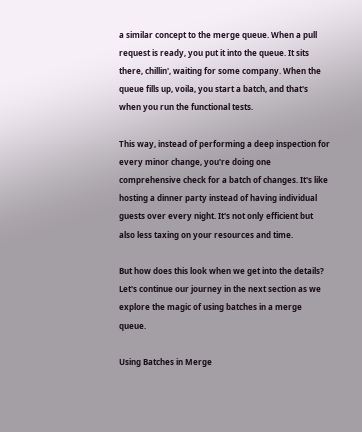a similar concept to the merge queue. When a pull request is ready, you put it into the queue. It sits there, chillin', waiting for some company. When the queue fills up, voila, you start a batch, and that's when you run the functional tests.

This way, instead of performing a deep inspection for every minor change, you're doing one comprehensive check for a batch of changes. It's like hosting a dinner party instead of having individual guests over every night. It's not only efficient but also less taxing on your resources and time.

But how does this look when we get into the details? Let's continue our journey in the next section as we explore the magic of using batches in a merge queue.

Using Batches in Merge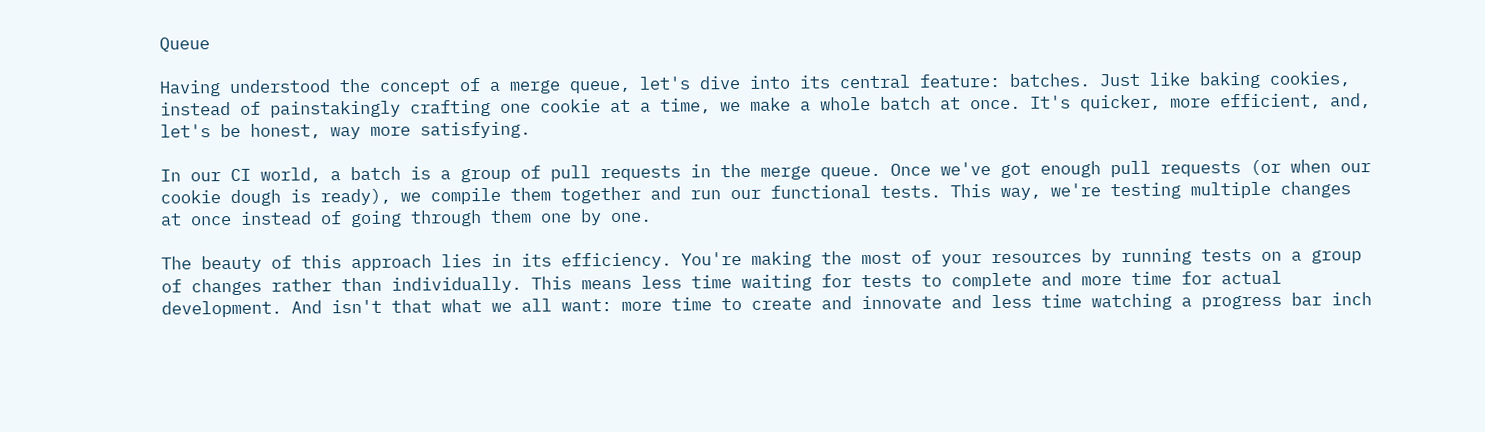Queue

Having understood the concept of a merge queue, let's dive into its central feature: batches. Just like baking cookies, instead of painstakingly crafting one cookie at a time, we make a whole batch at once. It's quicker, more efficient, and, let's be honest, way more satisfying.

In our CI world, a batch is a group of pull requests in the merge queue. Once we've got enough pull requests (or when our cookie dough is ready), we compile them together and run our functional tests. This way, we're testing multiple changes at once instead of going through them one by one.

The beauty of this approach lies in its efficiency. You're making the most of your resources by running tests on a group of changes rather than individually. This means less time waiting for tests to complete and more time for actual development. And isn't that what we all want: more time to create and innovate and less time watching a progress bar inch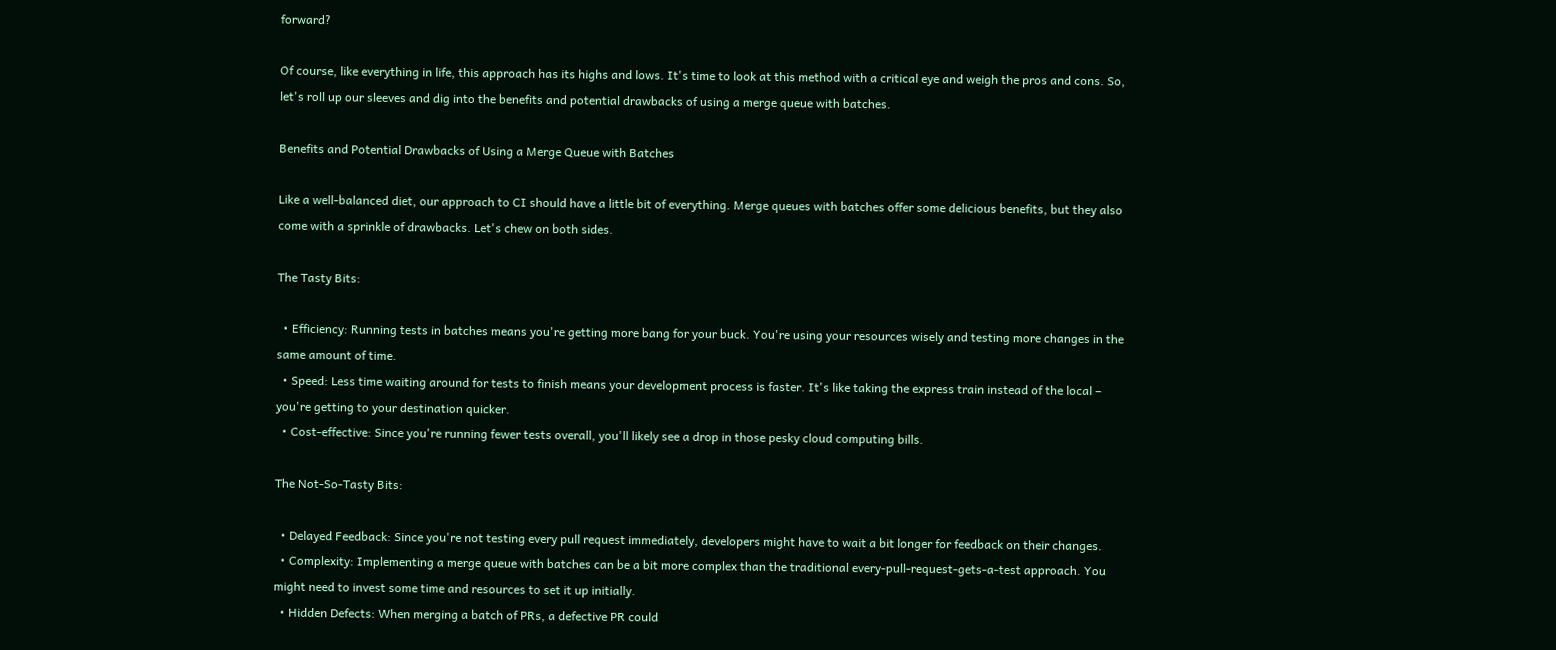forward?

Of course, like everything in life, this approach has its highs and lows. It's time to look at this method with a critical eye and weigh the pros and cons. So, let's roll up our sleeves and dig into the benefits and potential drawbacks of using a merge queue with batches.

Benefits and Potential Drawbacks of Using a Merge Queue with Batches

Like a well-balanced diet, our approach to CI should have a little bit of everything. Merge queues with batches offer some delicious benefits, but they also come with a sprinkle of drawbacks. Let's chew on both sides.

The Tasty Bits:

  • Efficiency: Running tests in batches means you're getting more bang for your buck. You're using your resources wisely and testing more changes in the same amount of time.
  • Speed: Less time waiting around for tests to finish means your development process is faster. It's like taking the express train instead of the local – you're getting to your destination quicker.
  • Cost-effective: Since you're running fewer tests overall, you'll likely see a drop in those pesky cloud computing bills.

The Not-So-Tasty Bits:

  • Delayed Feedback: Since you're not testing every pull request immediately, developers might have to wait a bit longer for feedback on their changes.
  • Complexity: Implementing a merge queue with batches can be a bit more complex than the traditional every-pull-request-gets-a-test approach. You might need to invest some time and resources to set it up initially.
  • Hidden Defects: When merging a batch of PRs, a defective PR could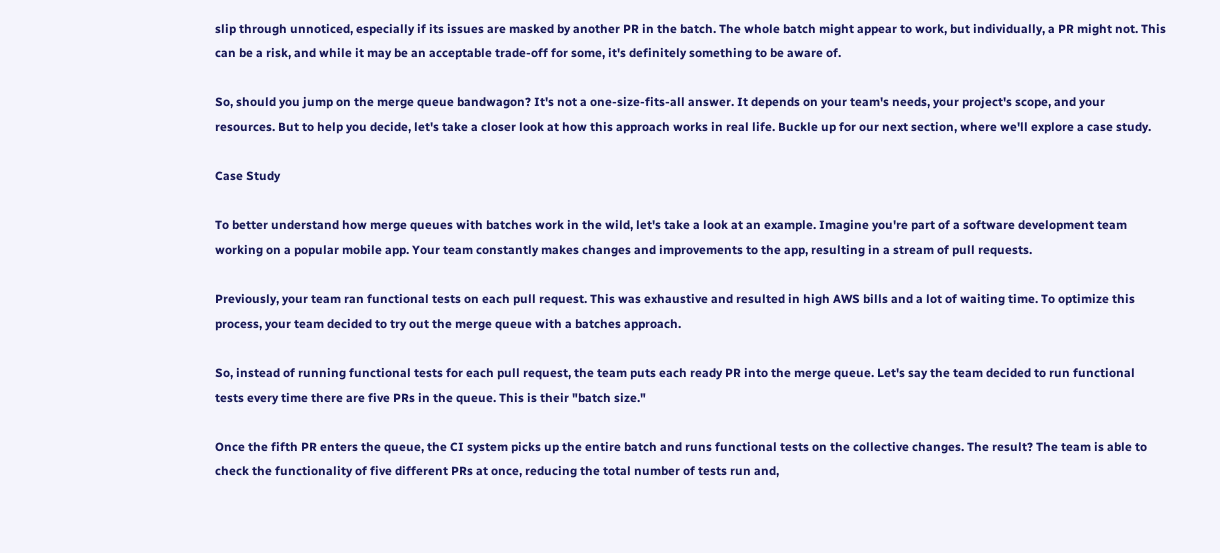slip through unnoticed, especially if its issues are masked by another PR in the batch. The whole batch might appear to work, but individually, a PR might not. This can be a risk, and while it may be an acceptable trade-off for some, it's definitely something to be aware of.

So, should you jump on the merge queue bandwagon? It's not a one-size-fits-all answer. It depends on your team's needs, your project's scope, and your resources. But to help you decide, let's take a closer look at how this approach works in real life. Buckle up for our next section, where we'll explore a case study.

Case Study

To better understand how merge queues with batches work in the wild, let's take a look at an example. Imagine you're part of a software development team working on a popular mobile app. Your team constantly makes changes and improvements to the app, resulting in a stream of pull requests.

Previously, your team ran functional tests on each pull request. This was exhaustive and resulted in high AWS bills and a lot of waiting time. To optimize this process, your team decided to try out the merge queue with a batches approach.

So, instead of running functional tests for each pull request, the team puts each ready PR into the merge queue. Let's say the team decided to run functional tests every time there are five PRs in the queue. This is their "batch size."

Once the fifth PR enters the queue, the CI system picks up the entire batch and runs functional tests on the collective changes. The result? The team is able to check the functionality of five different PRs at once, reducing the total number of tests run and,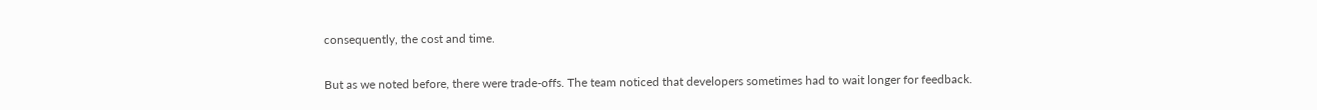consequently, the cost and time.

But as we noted before, there were trade-offs. The team noticed that developers sometimes had to wait longer for feedback.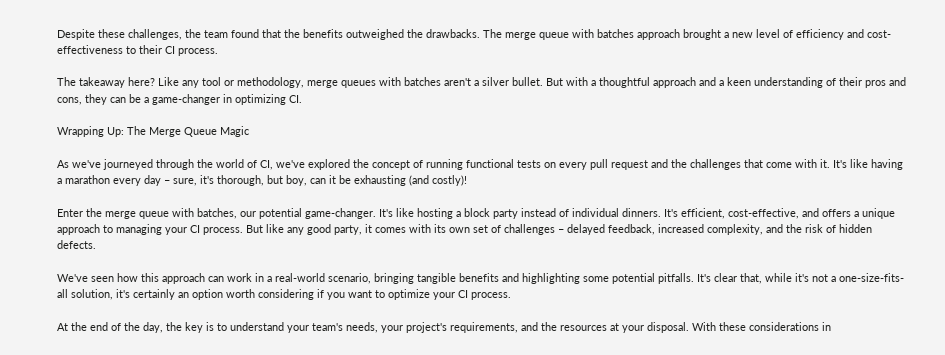Despite these challenges, the team found that the benefits outweighed the drawbacks. The merge queue with batches approach brought a new level of efficiency and cost-effectiveness to their CI process.

The takeaway here? Like any tool or methodology, merge queues with batches aren't a silver bullet. But with a thoughtful approach and a keen understanding of their pros and cons, they can be a game-changer in optimizing CI.

Wrapping Up: The Merge Queue Magic

As we've journeyed through the world of CI, we've explored the concept of running functional tests on every pull request and the challenges that come with it. It's like having a marathon every day – sure, it's thorough, but boy, can it be exhausting (and costly)!

Enter the merge queue with batches, our potential game-changer. It's like hosting a block party instead of individual dinners. It's efficient, cost-effective, and offers a unique approach to managing your CI process. But like any good party, it comes with its own set of challenges – delayed feedback, increased complexity, and the risk of hidden defects.

We've seen how this approach can work in a real-world scenario, bringing tangible benefits and highlighting some potential pitfalls. It's clear that, while it's not a one-size-fits-all solution, it's certainly an option worth considering if you want to optimize your CI process.

At the end of the day, the key is to understand your team's needs, your project's requirements, and the resources at your disposal. With these considerations in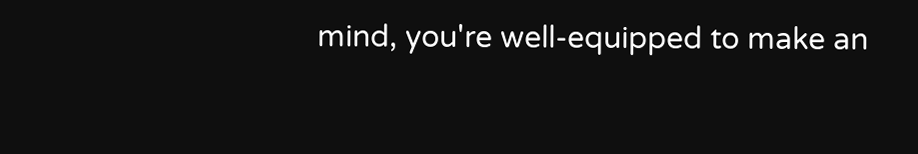mind, you're well-equipped to make an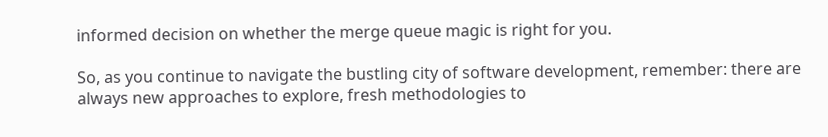informed decision on whether the merge queue magic is right for you.

So, as you continue to navigate the bustling city of software development, remember: there are always new approaches to explore, fresh methodologies to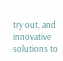try out, and innovative solutions to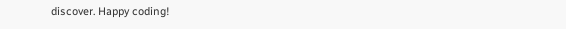discover. Happy coding!